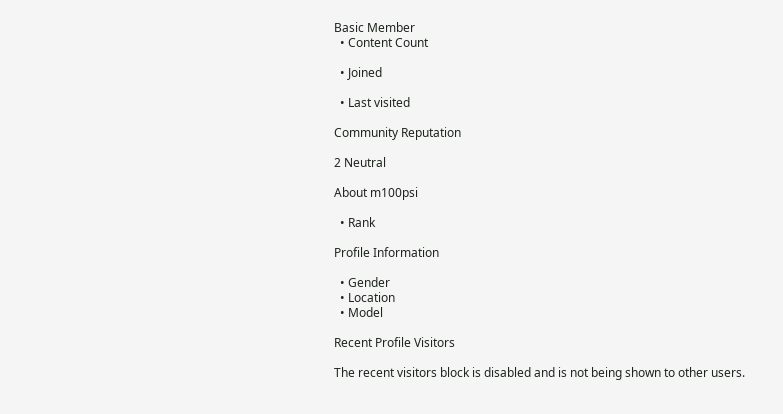Basic Member
  • Content Count

  • Joined

  • Last visited

Community Reputation

2 Neutral

About m100psi

  • Rank

Profile Information

  • Gender
  • Location
  • Model

Recent Profile Visitors

The recent visitors block is disabled and is not being shown to other users.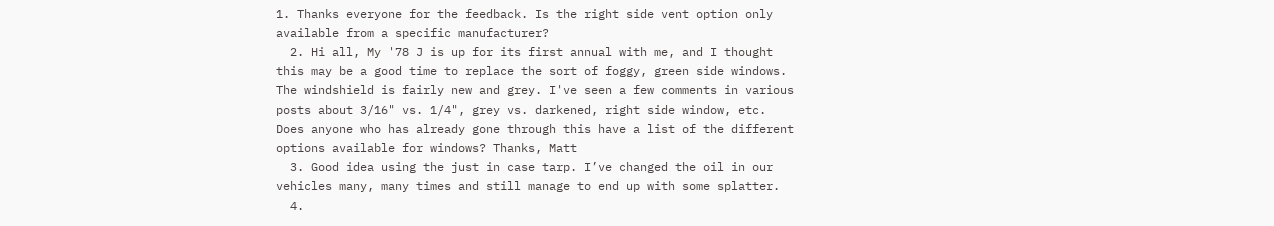1. Thanks everyone for the feedback. Is the right side vent option only available from a specific manufacturer?
  2. Hi all, My '78 J is up for its first annual with me, and I thought this may be a good time to replace the sort of foggy, green side windows. The windshield is fairly new and grey. I've seen a few comments in various posts about 3/16" vs. 1/4", grey vs. darkened, right side window, etc. Does anyone who has already gone through this have a list of the different options available for windows? Thanks, Matt
  3. Good idea using the just in case tarp. I’ve changed the oil in our vehicles many, many times and still manage to end up with some splatter.
  4.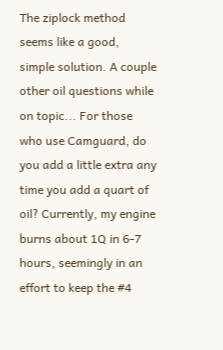The ziplock method seems like a good, simple solution. A couple other oil questions while on topic... For those who use Camguard, do you add a little extra any time you add a quart of oil? Currently, my engine burns about 1Q in 6-7 hours, seemingly in an effort to keep the #4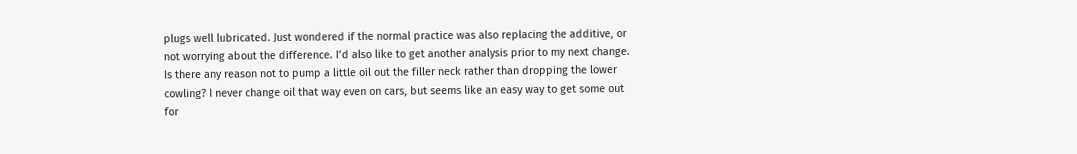plugs well lubricated. Just wondered if the normal practice was also replacing the additive, or not worrying about the difference. I’d also like to get another analysis prior to my next change. Is there any reason not to pump a little oil out the filler neck rather than dropping the lower cowling? I never change oil that way even on cars, but seems like an easy way to get some out for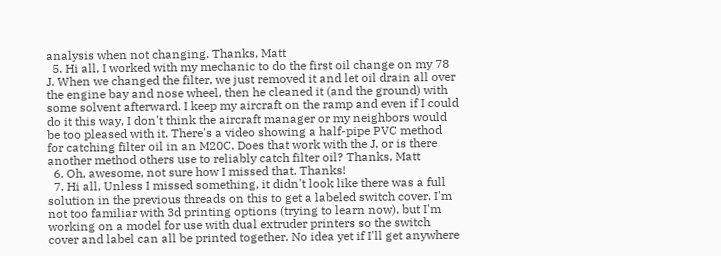analysis when not changing. Thanks, Matt
  5. Hi all, I worked with my mechanic to do the first oil change on my 78 J. When we changed the filter, we just removed it and let oil drain all over the engine bay and nose wheel, then he cleaned it (and the ground) with some solvent afterward. I keep my aircraft on the ramp and even if I could do it this way, I don't think the aircraft manager or my neighbors would be too pleased with it. There's a video showing a half-pipe PVC method for catching filter oil in an M20C. Does that work with the J, or is there another method others use to reliably catch filter oil? Thanks, Matt
  6. Oh, awesome, not sure how I missed that. Thanks!
  7. Hi all, Unless I missed something, it didn't look like there was a full solution in the previous threads on this to get a labeled switch cover. I'm not too familiar with 3d printing options (trying to learn now), but I'm working on a model for use with dual extruder printers so the switch cover and label can all be printed together. No idea yet if I'll get anywhere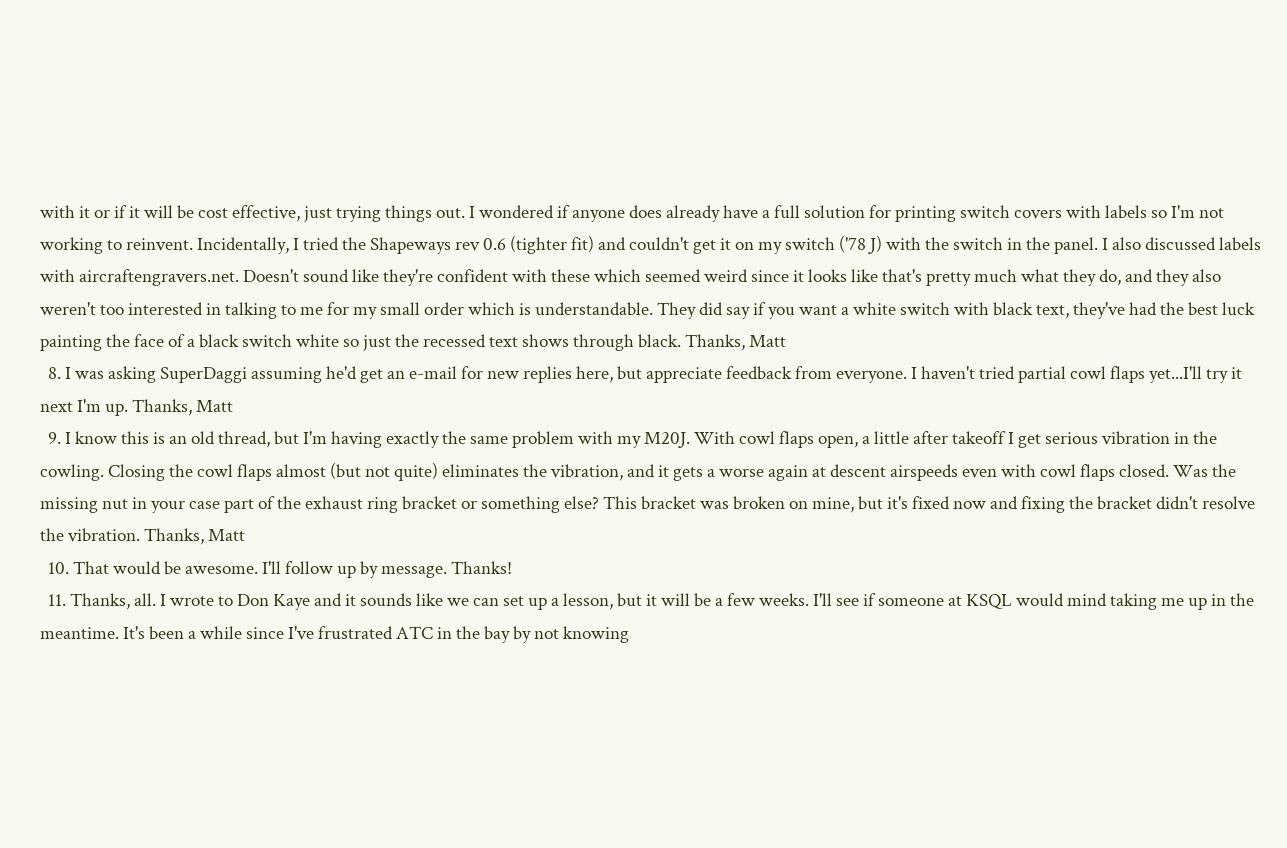with it or if it will be cost effective, just trying things out. I wondered if anyone does already have a full solution for printing switch covers with labels so I'm not working to reinvent. Incidentally, I tried the Shapeways rev 0.6 (tighter fit) and couldn't get it on my switch ('78 J) with the switch in the panel. I also discussed labels with aircraftengravers.net. Doesn't sound like they're confident with these which seemed weird since it looks like that's pretty much what they do, and they also weren't too interested in talking to me for my small order which is understandable. They did say if you want a white switch with black text, they've had the best luck painting the face of a black switch white so just the recessed text shows through black. Thanks, Matt
  8. I was asking SuperDaggi assuming he'd get an e-mail for new replies here, but appreciate feedback from everyone. I haven't tried partial cowl flaps yet...I'll try it next I'm up. Thanks, Matt
  9. I know this is an old thread, but I'm having exactly the same problem with my M20J. With cowl flaps open, a little after takeoff I get serious vibration in the cowling. Closing the cowl flaps almost (but not quite) eliminates the vibration, and it gets a worse again at descent airspeeds even with cowl flaps closed. Was the missing nut in your case part of the exhaust ring bracket or something else? This bracket was broken on mine, but it's fixed now and fixing the bracket didn't resolve the vibration. Thanks, Matt
  10. That would be awesome. I'll follow up by message. Thanks!
  11. Thanks, all. I wrote to Don Kaye and it sounds like we can set up a lesson, but it will be a few weeks. I'll see if someone at KSQL would mind taking me up in the meantime. It's been a while since I've frustrated ATC in the bay by not knowing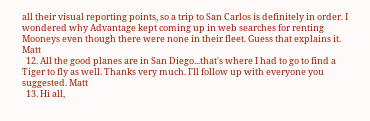all their visual reporting points, so a trip to San Carlos is definitely in order. I wondered why Advantage kept coming up in web searches for renting Mooneys even though there were none in their fleet. Guess that explains it. Matt
  12. All the good planes are in San Diego...that's where I had to go to find a Tiger to fly as well. Thanks very much. I'll follow up with everyone you suggested. Matt
  13. Hi all,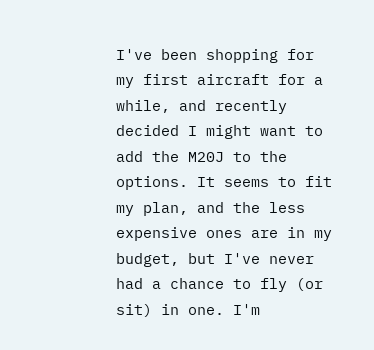I've been shopping for my first aircraft for a while, and recently decided I might want to add the M20J to the options. It seems to fit my plan, and the less expensive ones are in my budget, but I've never had a chance to fly (or sit) in one. I'm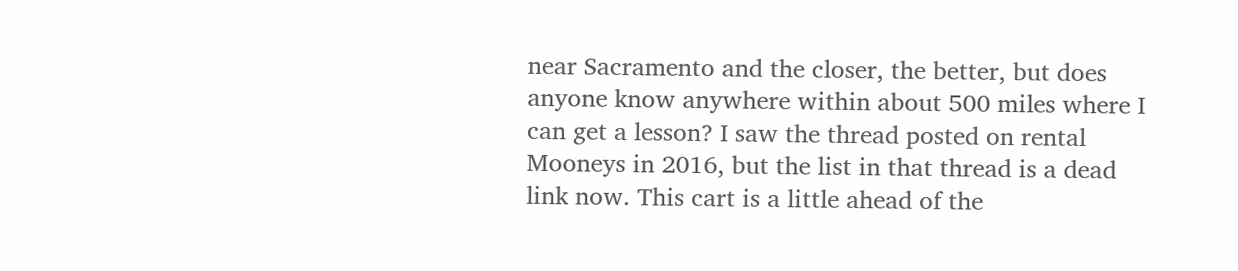near Sacramento and the closer, the better, but does anyone know anywhere within about 500 miles where I can get a lesson? I saw the thread posted on rental Mooneys in 2016, but the list in that thread is a dead link now. This cart is a little ahead of the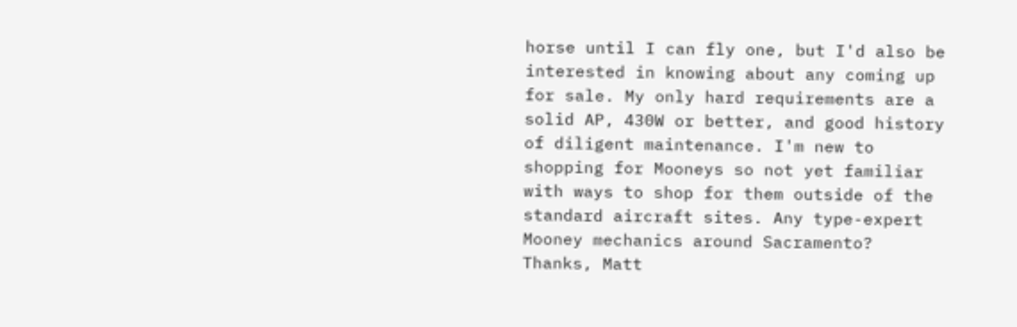horse until I can fly one, but I'd also be interested in knowing about any coming up for sale. My only hard requirements are a solid AP, 430W or better, and good history of diligent maintenance. I'm new to shopping for Mooneys so not yet familiar with ways to shop for them outside of the standard aircraft sites. Any type-expert Mooney mechanics around Sacramento? Thanks, Matt